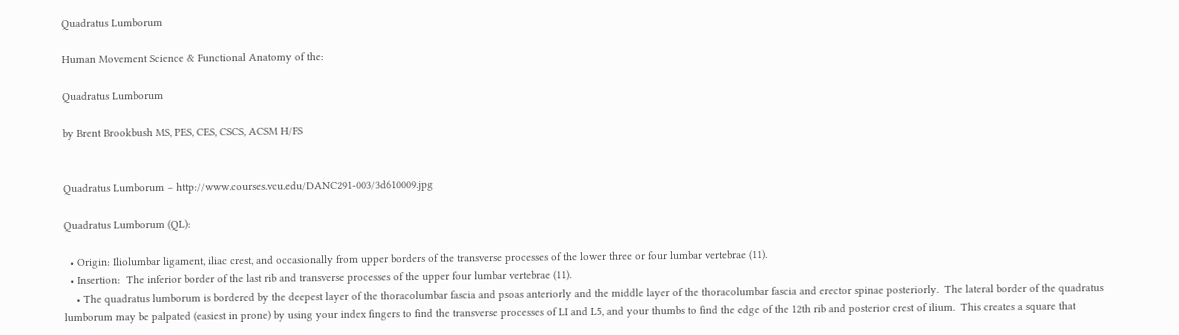Quadratus Lumborum

Human Movement Science & Functional Anatomy of the:

Quadratus Lumborum

by Brent Brookbush MS, PES, CES, CSCS, ACSM H/FS


Quadratus Lumborum – http://www.courses.vcu.edu/DANC291-003/3d610009.jpg

Quadratus Lumborum (QL):

  • Origin: Iliolumbar ligament, iliac crest, and occasionally from upper borders of the transverse processes of the lower three or four lumbar vertebrae (11).
  • Insertion:  The inferior border of the last rib and transverse processes of the upper four lumbar vertebrae (11).
    • The quadratus lumborum is bordered by the deepest layer of the thoracolumbar fascia and psoas anteriorly and the middle layer of the thoracolumbar fascia and erector spinae posteriorly.  The lateral border of the quadratus lumborum may be palpated (easiest in prone) by using your index fingers to find the transverse processes of LI and L5, and your thumbs to find the edge of the 12th rib and posterior crest of ilium.  This creates a square that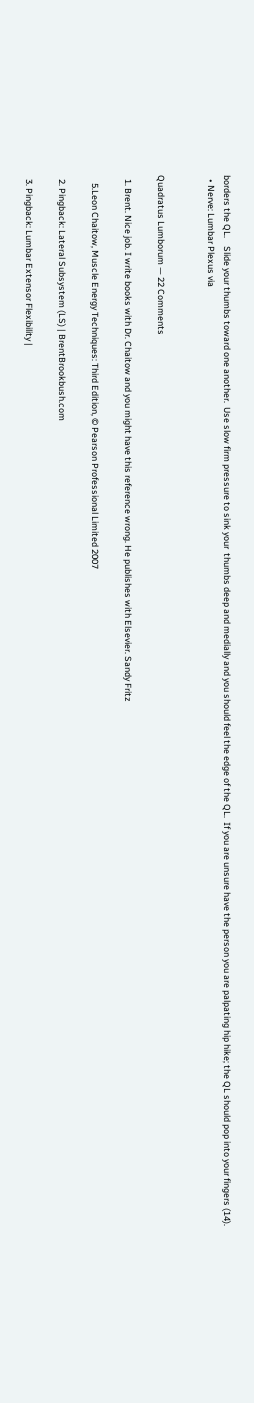borders the QL.    Slide your thumbs toward one another.  Use slow firm pressure to sink your  thumbs deep and medially and you should feel the edge of the QL.  If you are unsure have the person you are palpating hip hike; the QL should pop into your fingers (14).
  • Nerve: Lumbar Plexus via


Quadratus Lumborum — 22 Comments

  1. Brent. Nice job. I write books with Dr. Chaitow and you might have this reference wrong. He publishes with Elsevier. Sandy Fritz

    5.Leon Chaitow, Muscle Energy Techniques: Third Edition, © Pearson Professional Limited 2007

  2. Pingback: Lateral Subsystem (LS) | BrentBrookbush.com

  3. Pingback: Lumbar Extensor Flexibility |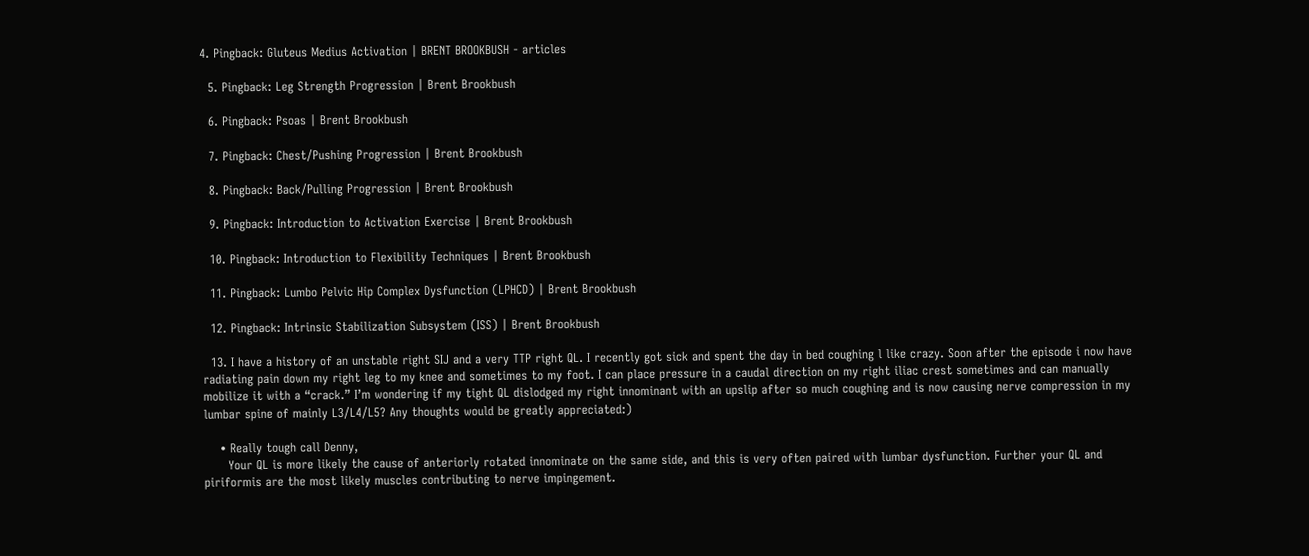4. Pingback: Gluteus Medius Activation | BRENT BROOKBUSH - articles

  5. Pingback: Leg Strength Progression | Brent Brookbush

  6. Pingback: Psoas | Brent Brookbush

  7. Pingback: Chest/Pushing Progression | Brent Brookbush

  8. Pingback: Back/Pulling Progression | Brent Brookbush

  9. Pingback: Introduction to Activation Exercise | Brent Brookbush

  10. Pingback: Introduction to Flexibility Techniques | Brent Brookbush

  11. Pingback: Lumbo Pelvic Hip Complex Dysfunction (LPHCD) | Brent Brookbush

  12. Pingback: Intrinsic Stabilization Subsystem (ISS) | Brent Brookbush

  13. I have a history of an unstable right SIJ and a very TTP right QL. I recently got sick and spent the day in bed coughing l like crazy. Soon after the episode i now have radiating pain down my right leg to my knee and sometimes to my foot. I can place pressure in a caudal direction on my right iliac crest sometimes and can manually mobilize it with a “crack.” I’m wondering if my tight QL dislodged my right innominant with an upslip after so much coughing and is now causing nerve compression in my lumbar spine of mainly L3/L4/L5? Any thoughts would be greatly appreciated:)

    • Really tough call Denny,
      Your QL is more likely the cause of anteriorly rotated innominate on the same side, and this is very often paired with lumbar dysfunction. Further your QL and piriformis are the most likely muscles contributing to nerve impingement.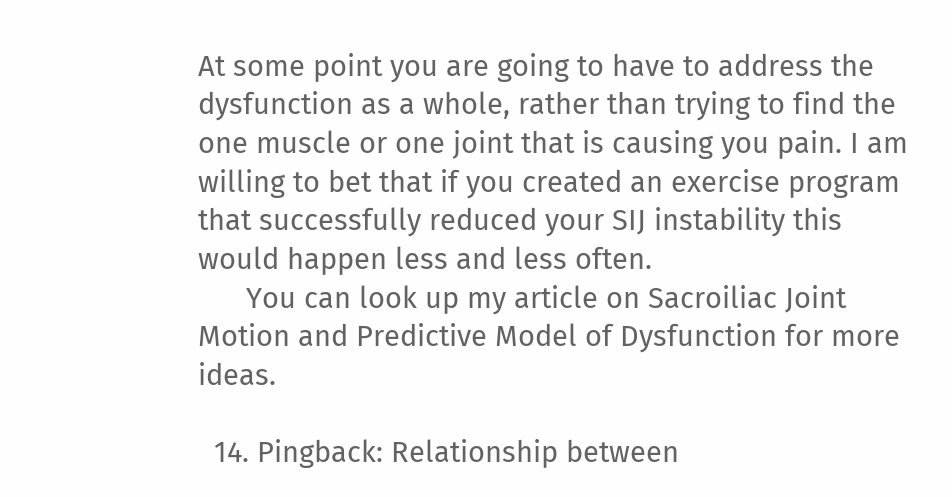At some point you are going to have to address the dysfunction as a whole, rather than trying to find the one muscle or one joint that is causing you pain. I am willing to bet that if you created an exercise program that successfully reduced your SIJ instability this would happen less and less often.
      You can look up my article on Sacroiliac Joint Motion and Predictive Model of Dysfunction for more ideas.

  14. Pingback: Relationship between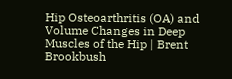Hip Osteoarthritis (OA) and Volume Changes in Deep Muscles of the Hip | Brent Brookbush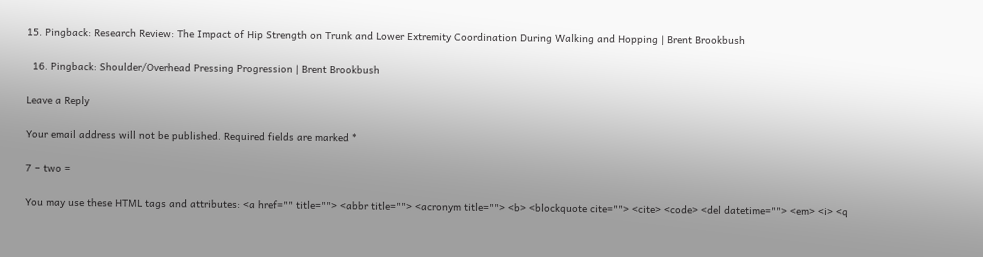15. Pingback: Research Review: The Impact of Hip Strength on Trunk and Lower Extremity Coordination During Walking and Hopping | Brent Brookbush

  16. Pingback: Shoulder/Overhead Pressing Progression | Brent Brookbush

Leave a Reply

Your email address will not be published. Required fields are marked *

7 − two =

You may use these HTML tags and attributes: <a href="" title=""> <abbr title=""> <acronym title=""> <b> <blockquote cite=""> <cite> <code> <del datetime=""> <em> <i> <q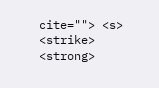cite=""> <s> <strike> <strong>